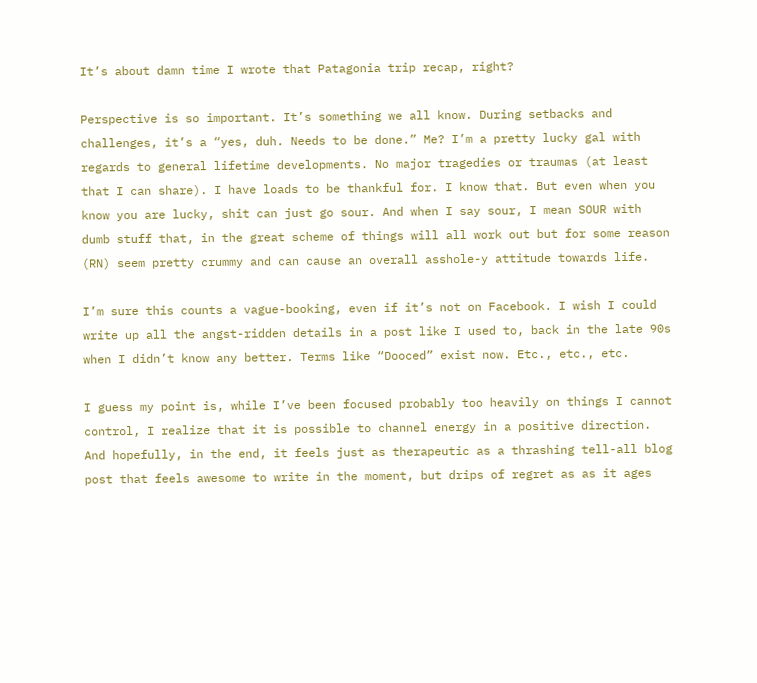It’s about damn time I wrote that Patagonia trip recap, right?

Perspective is so important. It’s something we all know. During setbacks and challenges, it’s a “yes, duh. Needs to be done.” Me? I’m a pretty lucky gal with regards to general lifetime developments. No major tragedies or traumas (at least that I can share). I have loads to be thankful for. I know that. But even when you know you are lucky, shit can just go sour. And when I say sour, I mean SOUR with dumb stuff that, in the great scheme of things will all work out but for some reason (RN) seem pretty crummy and can cause an overall asshole-y attitude towards life.

I’m sure this counts a vague-booking, even if it’s not on Facebook. I wish I could write up all the angst-ridden details in a post like I used to, back in the late 90s when I didn’t know any better. Terms like “Dooced” exist now. Etc., etc., etc.

I guess my point is, while I’ve been focused probably too heavily on things I cannot control, I realize that it is possible to channel energy in a positive direction. And hopefully, in the end, it feels just as therapeutic as a thrashing tell-all blog post that feels awesome to write in the moment, but drips of regret as as it ages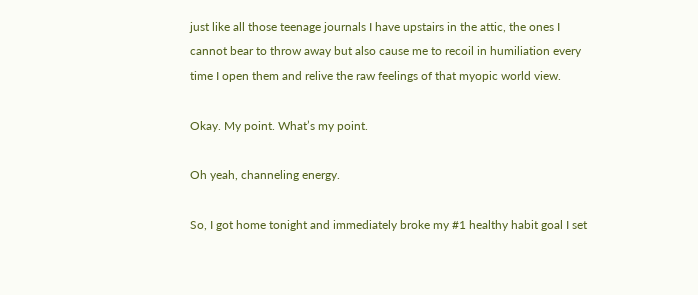just like all those teenage journals I have upstairs in the attic, the ones I cannot bear to throw away but also cause me to recoil in humiliation every time I open them and relive the raw feelings of that myopic world view.

Okay. My point. What’s my point.

Oh yeah, channeling energy.

So, I got home tonight and immediately broke my #1 healthy habit goal I set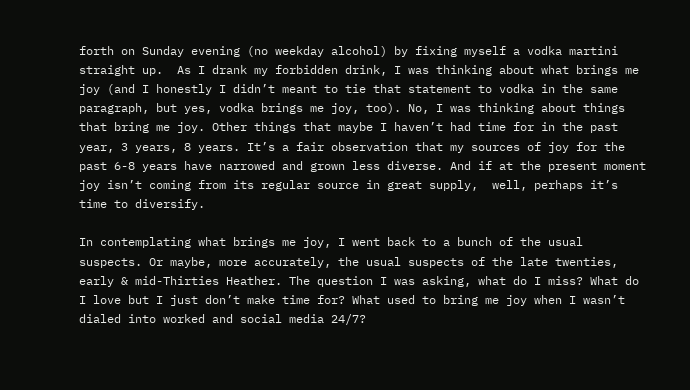forth on Sunday evening (no weekday alcohol) by fixing myself a vodka martini straight up.  As I drank my forbidden drink, I was thinking about what brings me joy (and I honestly I didn’t meant to tie that statement to vodka in the same paragraph, but yes, vodka brings me joy, too). No, I was thinking about things that bring me joy. Other things that maybe I haven’t had time for in the past year, 3 years, 8 years. It’s a fair observation that my sources of joy for the past 6-8 years have narrowed and grown less diverse. And if at the present moment joy isn’t coming from its regular source in great supply,  well, perhaps it’s time to diversify.

In contemplating what brings me joy, I went back to a bunch of the usual suspects. Or maybe, more accurately, the usual suspects of the late twenties, early & mid-Thirties Heather. The question I was asking, what do I miss? What do I love but I just don’t make time for? What used to bring me joy when I wasn’t dialed into worked and social media 24/7?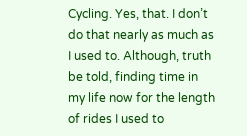Cycling. Yes, that. I don’t do that nearly as much as I used to. Although, truth be told, finding time in my life now for the length of rides I used to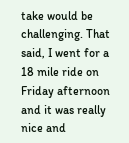take would be challenging. That said, I went for a 18 mile ride on Friday afternoon and it was really nice and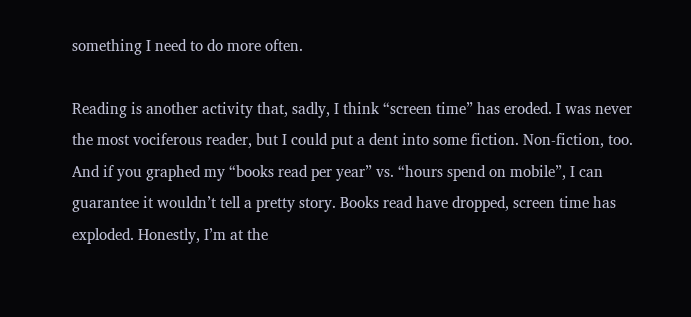something I need to do more often.

Reading is another activity that, sadly, I think “screen time” has eroded. I was never the most vociferous reader, but I could put a dent into some fiction. Non-fiction, too. And if you graphed my “books read per year” vs. “hours spend on mobile”, I can guarantee it wouldn’t tell a pretty story. Books read have dropped, screen time has exploded. Honestly, I’m at the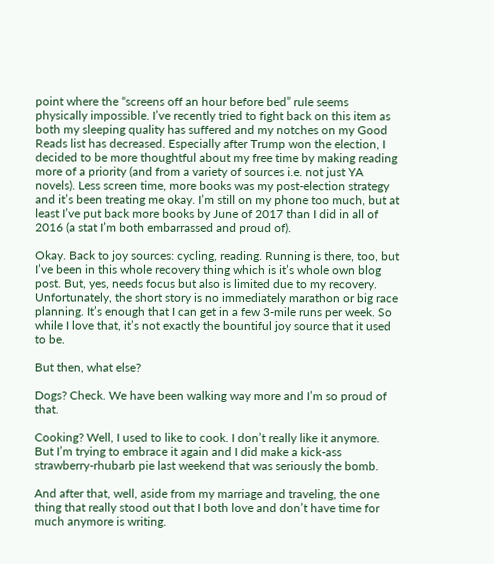point where the “screens off an hour before bed” rule seems physically impossible. I’ve recently tried to fight back on this item as both my sleeping quality has suffered and my notches on my Good Reads list has decreased. Especially after Trump won the election, I decided to be more thoughtful about my free time by making reading more of a priority (and from a variety of sources i.e. not just YA novels). Less screen time, more books was my post-election strategy and it’s been treating me okay. I’m still on my phone too much, but at least I’ve put back more books by June of 2017 than I did in all of 2016 (a stat I’m both embarrassed and proud of).

Okay. Back to joy sources: cycling, reading. Running is there, too, but I’ve been in this whole recovery thing which is it’s whole own blog post. But, yes, needs focus but also is limited due to my recovery. Unfortunately, the short story is no immediately marathon or big race planning. It’s enough that I can get in a few 3-mile runs per week. So while I love that, it’s not exactly the bountiful joy source that it used to be.

But then, what else?

Dogs? Check. We have been walking way more and I’m so proud of that.

Cooking? Well, I used to like to cook. I don’t really like it anymore. But I’m trying to embrace it again and I did make a kick-ass strawberry-rhubarb pie last weekend that was seriously the bomb.

And after that, well, aside from my marriage and traveling, the one thing that really stood out that I both love and don’t have time for much anymore is writing.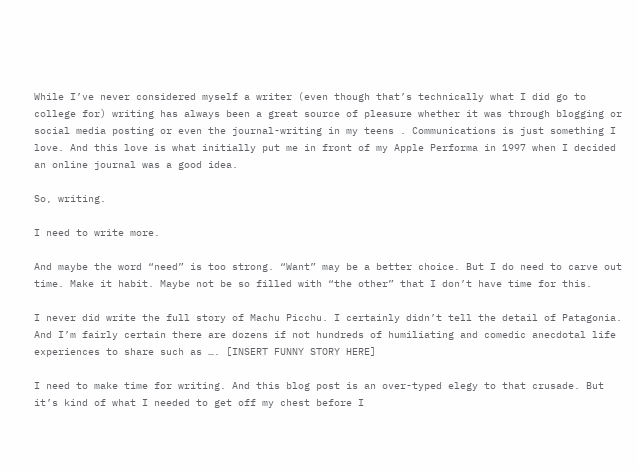While I’ve never considered myself a writer (even though that’s technically what I did go to college for) writing has always been a great source of pleasure whether it was through blogging or social media posting or even the journal-writing in my teens . Communications is just something I love. And this love is what initially put me in front of my Apple Performa in 1997 when I decided an online journal was a good idea.

So, writing.

I need to write more.

And maybe the word “need” is too strong. “Want” may be a better choice. But I do need to carve out time. Make it habit. Maybe not be so filled with “the other” that I don’t have time for this.

I never did write the full story of Machu Picchu. I certainly didn’t tell the detail of Patagonia. And I’m fairly certain there are dozens if not hundreds of humiliating and comedic anecdotal life experiences to share such as …. [INSERT FUNNY STORY HERE]

I need to make time for writing. And this blog post is an over-typed elegy to that crusade. But it’s kind of what I needed to get off my chest before I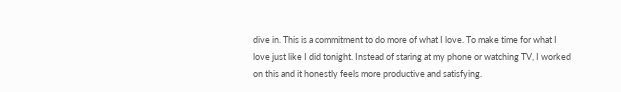dive in. This is a commitment to do more of what I love. To make time for what I love just like I did tonight. Instead of staring at my phone or watching TV, I worked on this and it honestly feels more productive and satisfying.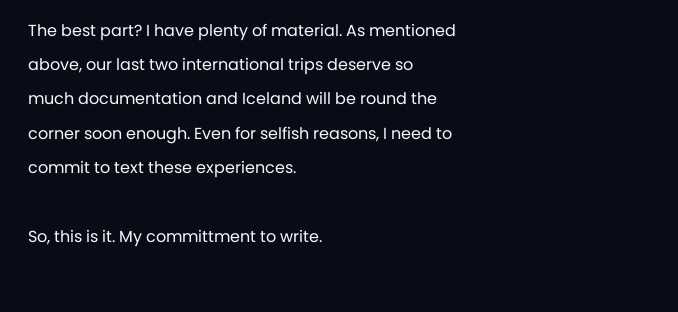The best part? I have plenty of material. As mentioned above, our last two international trips deserve so much documentation and Iceland will be round the corner soon enough. Even for selfish reasons, I need to commit to text these experiences.

So, this is it. My committment to write.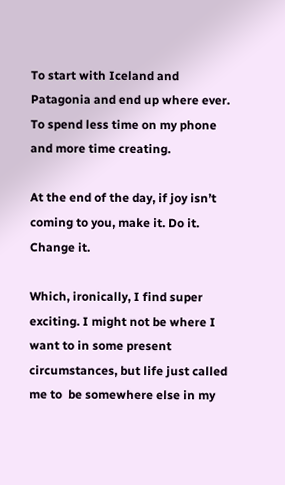To start with Iceland and Patagonia and end up where ever. To spend less time on my phone and more time creating.

At the end of the day, if joy isn’t coming to you, make it. Do it. Change it.

Which, ironically, I find super exciting. I might not be where I want to in some present circumstances, but life just called me to  be somewhere else in my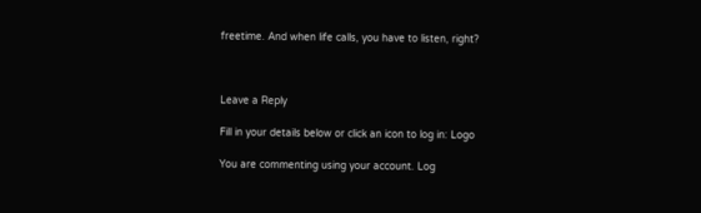freetime. And when life calls, you have to listen, right?



Leave a Reply

Fill in your details below or click an icon to log in: Logo

You are commenting using your account. Log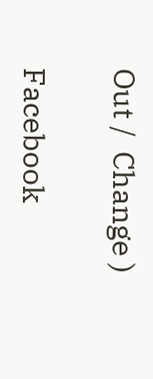Out /  Change )

Facebook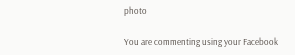photo

You are commenting using your Facebook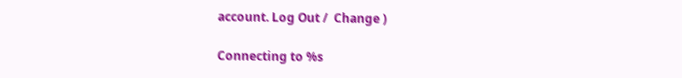account. Log Out /  Change )

Connecting to %s